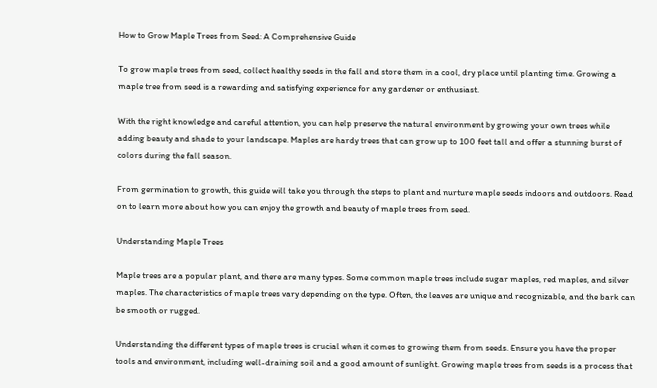How to Grow Maple Trees from Seed: A Comprehensive Guide

To grow maple trees from seed, collect healthy seeds in the fall and store them in a cool, dry place until planting time. Growing a maple tree from seed is a rewarding and satisfying experience for any gardener or enthusiast.

With the right knowledge and careful attention, you can help preserve the natural environment by growing your own trees while adding beauty and shade to your landscape. Maples are hardy trees that can grow up to 100 feet tall and offer a stunning burst of colors during the fall season.

From germination to growth, this guide will take you through the steps to plant and nurture maple seeds indoors and outdoors. Read on to learn more about how you can enjoy the growth and beauty of maple trees from seed.

Understanding Maple Trees

Maple trees are a popular plant, and there are many types. Some common maple trees include sugar maples, red maples, and silver maples. The characteristics of maple trees vary depending on the type. Often, the leaves are unique and recognizable, and the bark can be smooth or rugged.

Understanding the different types of maple trees is crucial when it comes to growing them from seeds. Ensure you have the proper tools and environment, including well-draining soil and a good amount of sunlight. Growing maple trees from seeds is a process that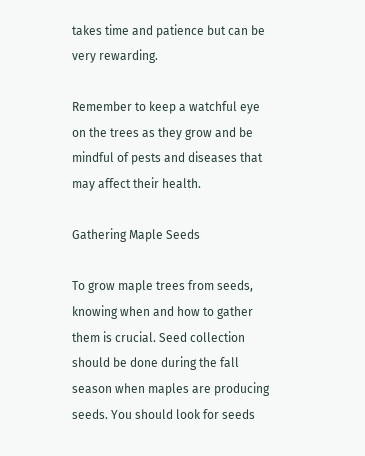takes time and patience but can be very rewarding.

Remember to keep a watchful eye on the trees as they grow and be mindful of pests and diseases that may affect their health.

Gathering Maple Seeds

To grow maple trees from seeds, knowing when and how to gather them is crucial. Seed collection should be done during the fall season when maples are producing seeds. You should look for seeds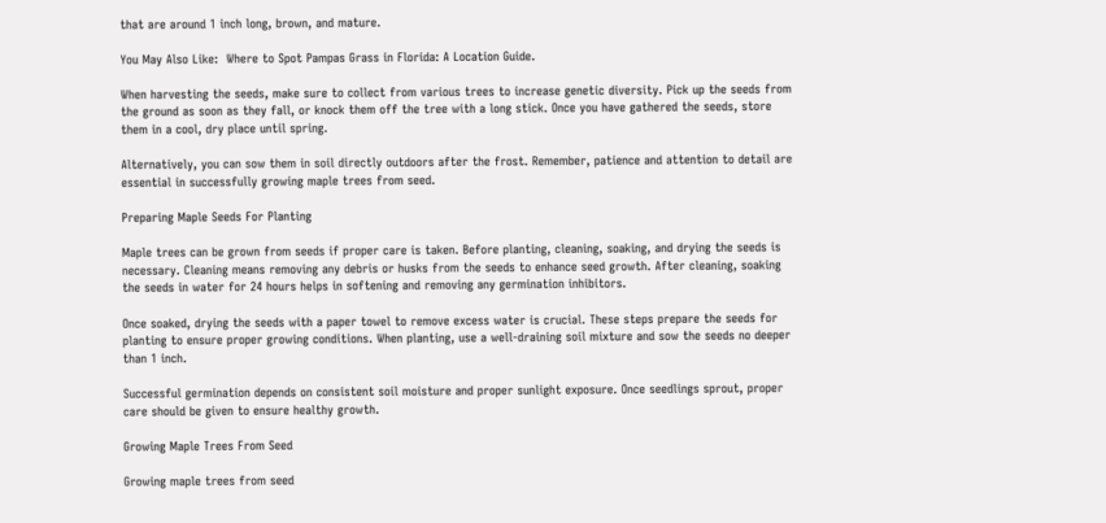that are around 1 inch long, brown, and mature.

You May Also Like:  Where to Spot Pampas Grass in Florida: A Location Guide.

When harvesting the seeds, make sure to collect from various trees to increase genetic diversity. Pick up the seeds from the ground as soon as they fall, or knock them off the tree with a long stick. Once you have gathered the seeds, store them in a cool, dry place until spring.

Alternatively, you can sow them in soil directly outdoors after the frost. Remember, patience and attention to detail are essential in successfully growing maple trees from seed.

Preparing Maple Seeds For Planting

Maple trees can be grown from seeds if proper care is taken. Before planting, cleaning, soaking, and drying the seeds is necessary. Cleaning means removing any debris or husks from the seeds to enhance seed growth. After cleaning, soaking the seeds in water for 24 hours helps in softening and removing any germination inhibitors.

Once soaked, drying the seeds with a paper towel to remove excess water is crucial. These steps prepare the seeds for planting to ensure proper growing conditions. When planting, use a well-draining soil mixture and sow the seeds no deeper than 1 inch.

Successful germination depends on consistent soil moisture and proper sunlight exposure. Once seedlings sprout, proper care should be given to ensure healthy growth.

Growing Maple Trees From Seed

Growing maple trees from seed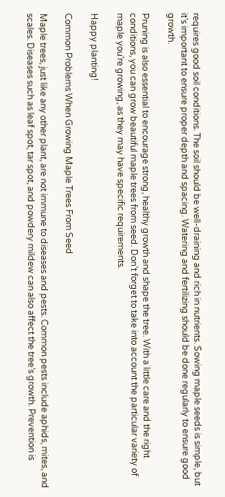requires good soil conditions. The soil should be well-draining and rich in nutrients. Sowing maple seeds is simple, but it’s important to ensure proper depth and spacing. Watering and fertilizing should be done regularly to ensure good growth.

Pruning is also essential to encourage strong, healthy growth and shape the tree. With a little care and the right conditions, you can grow beautiful maple trees from seed. Don’t forget to take into account the particular variety of maple you’re growing, as they may have specific requirements.

Happy planting!

Common Problems When Growing Maple Trees From Seed

Maple trees, just like any other plant, are not immune to diseases and pests. Common pests include aphids, mites, and scales. Diseases such as leaf spot, tar spot, and powdery mildew can also affect the tree’s growth. Prevention is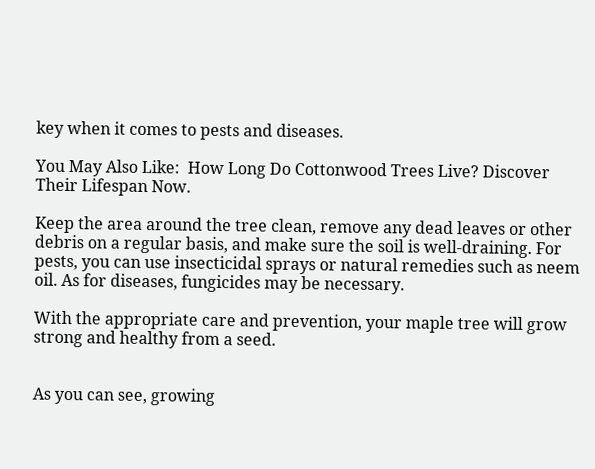key when it comes to pests and diseases.

You May Also Like:  How Long Do Cottonwood Trees Live? Discover Their Lifespan Now.

Keep the area around the tree clean, remove any dead leaves or other debris on a regular basis, and make sure the soil is well-draining. For pests, you can use insecticidal sprays or natural remedies such as neem oil. As for diseases, fungicides may be necessary.

With the appropriate care and prevention, your maple tree will grow strong and healthy from a seed.


As you can see, growing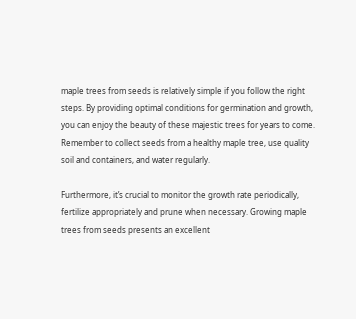maple trees from seeds is relatively simple if you follow the right steps. By providing optimal conditions for germination and growth, you can enjoy the beauty of these majestic trees for years to come. Remember to collect seeds from a healthy maple tree, use quality soil and containers, and water regularly.

Furthermore, it’s crucial to monitor the growth rate periodically, fertilize appropriately and prune when necessary. Growing maple trees from seeds presents an excellent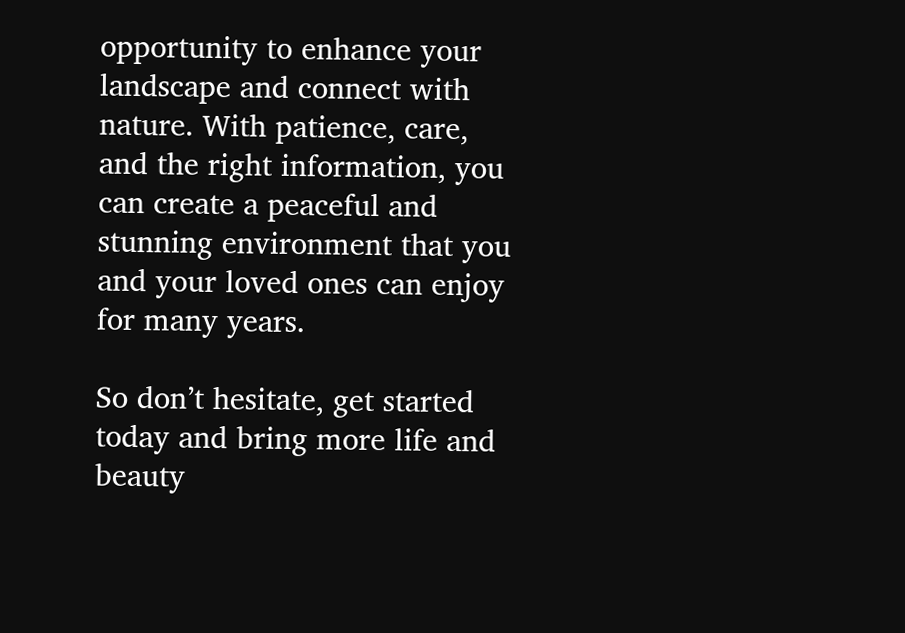opportunity to enhance your landscape and connect with nature. With patience, care, and the right information, you can create a peaceful and stunning environment that you and your loved ones can enjoy for many years.

So don’t hesitate, get started today and bring more life and beauty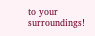to your surroundings!